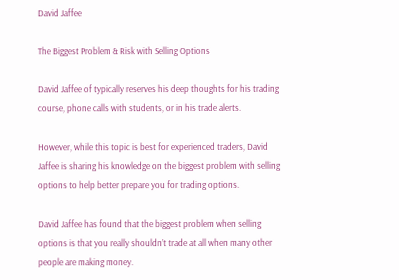David Jaffee

The Biggest Problem & Risk with Selling Options

David Jaffee of typically reserves his deep thoughts for his trading course, phone calls with students, or in his trade alerts.

However, while this topic is best for experienced traders, David Jaffee is sharing his knowledge on the biggest problem with selling options to help better prepare you for trading options.

David Jaffee has found that the biggest problem when selling options is that you really shouldn’t trade at all when many other people are making money.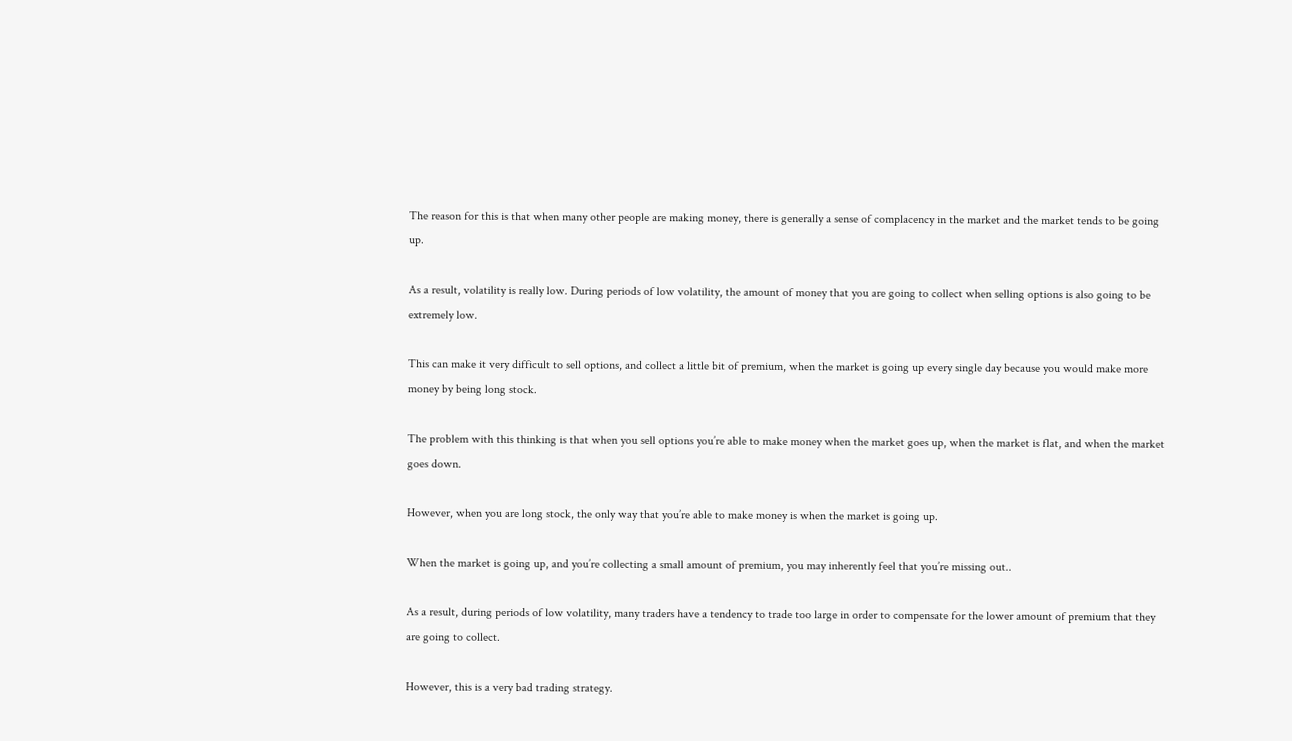The reason for this is that when many other people are making money, there is generally a sense of complacency in the market and the market tends to be going up.

As a result, volatility is really low. During periods of low volatility, the amount of money that you are going to collect when selling options is also going to be extremely low.

This can make it very difficult to sell options, and collect a little bit of premium, when the market is going up every single day because you would make more money by being long stock.

The problem with this thinking is that when you sell options you’re able to make money when the market goes up, when the market is flat, and when the market goes down.

However, when you are long stock, the only way that you’re able to make money is when the market is going up.

When the market is going up, and you’re collecting a small amount of premium, you may inherently feel that you’re missing out..

As a result, during periods of low volatility, many traders have a tendency to trade too large in order to compensate for the lower amount of premium that they are going to collect.

However, this is a very bad trading strategy.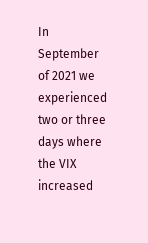In September of 2021 we experienced two or three days where the VIX increased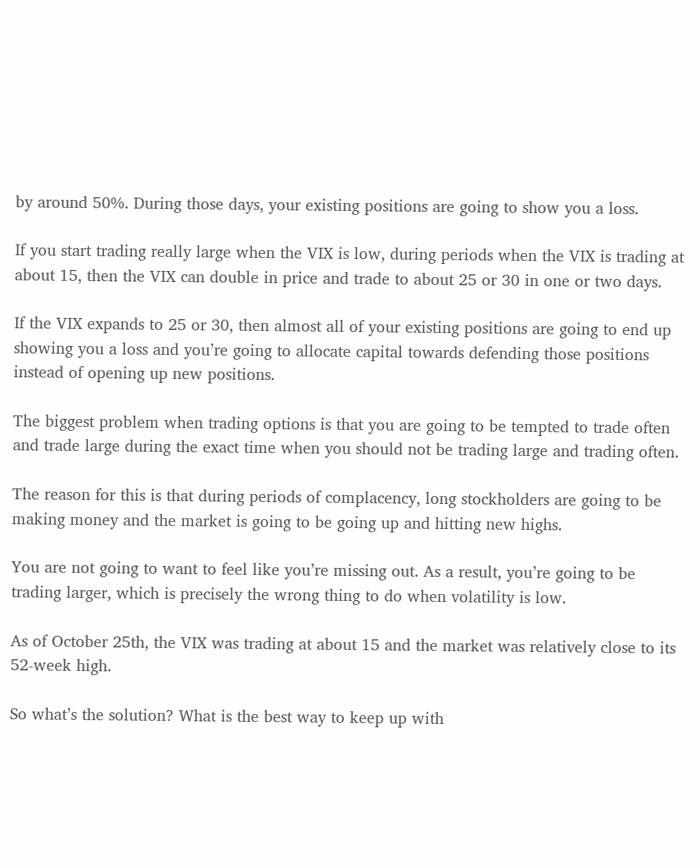by around 50%. During those days, your existing positions are going to show you a loss.

If you start trading really large when the VIX is low, during periods when the VIX is trading at about 15, then the VIX can double in price and trade to about 25 or 30 in one or two days.

If the VIX expands to 25 or 30, then almost all of your existing positions are going to end up showing you a loss and you’re going to allocate capital towards defending those positions instead of opening up new positions.

The biggest problem when trading options is that you are going to be tempted to trade often and trade large during the exact time when you should not be trading large and trading often.

The reason for this is that during periods of complacency, long stockholders are going to be making money and the market is going to be going up and hitting new highs.

You are not going to want to feel like you’re missing out. As a result, you’re going to be trading larger, which is precisely the wrong thing to do when volatility is low.

As of October 25th, the VIX was trading at about 15 and the market was relatively close to its 52-week high.

So what’s the solution? What is the best way to keep up with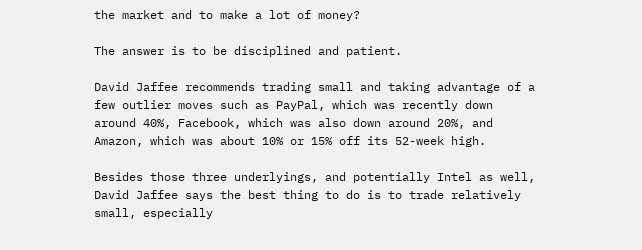the market and to make a lot of money?

The answer is to be disciplined and patient.

David Jaffee recommends trading small and taking advantage of a few outlier moves such as PayPal, which was recently down around 40%, Facebook, which was also down around 20%, and Amazon, which was about 10% or 15% off its 52-week high.

Besides those three underlyings, and potentially Intel as well, David Jaffee says the best thing to do is to trade relatively small, especially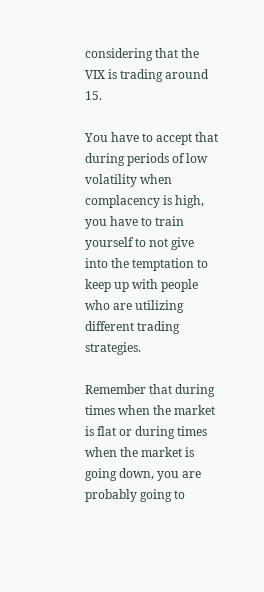considering that the VIX is trading around 15.

You have to accept that during periods of low volatility when complacency is high, you have to train yourself to not give into the temptation to keep up with people who are utilizing different trading strategies.

Remember that during times when the market is flat or during times when the market is going down, you are probably going to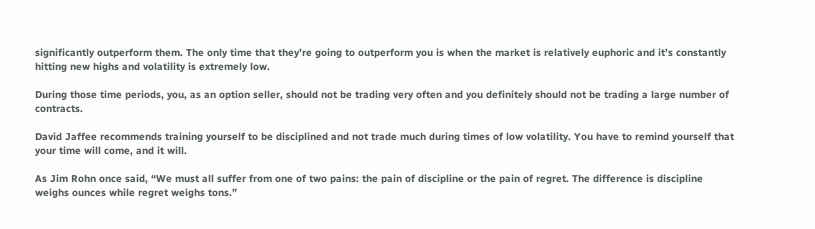significantly outperform them. The only time that they’re going to outperform you is when the market is relatively euphoric and it’s constantly hitting new highs and volatility is extremely low.

During those time periods, you, as an option seller, should not be trading very often and you definitely should not be trading a large number of contracts.

David Jaffee recommends training yourself to be disciplined and not trade much during times of low volatility. You have to remind yourself that your time will come, and it will.

As Jim Rohn once said, “We must all suffer from one of two pains: the pain of discipline or the pain of regret. The difference is discipline weighs ounces while regret weighs tons.”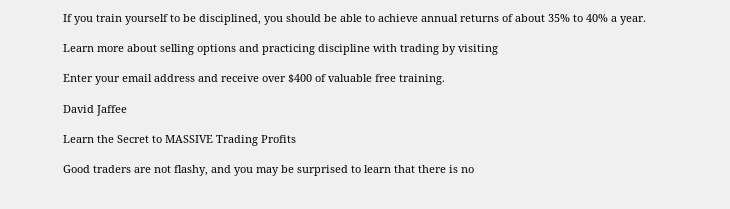If you train yourself to be disciplined, you should be able to achieve annual returns of about 35% to 40% a year.

Learn more about selling options and practicing discipline with trading by visiting

Enter your email address and receive over $400 of valuable free training.

David Jaffee

Learn the Secret to MASSIVE Trading Profits

Good traders are not flashy, and you may be surprised to learn that there is no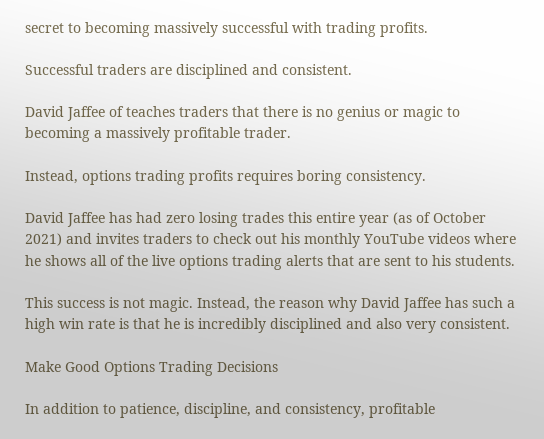secret to becoming massively successful with trading profits.

Successful traders are disciplined and consistent.

David Jaffee of teaches traders that there is no genius or magic to becoming a massively profitable trader.

Instead, options trading profits requires boring consistency.

David Jaffee has had zero losing trades this entire year (as of October 2021) and invites traders to check out his monthly YouTube videos where he shows all of the live options trading alerts that are sent to his students.

This success is not magic. Instead, the reason why David Jaffee has such a high win rate is that he is incredibly disciplined and also very consistent.

Make Good Options Trading Decisions

In addition to patience, discipline, and consistency, profitable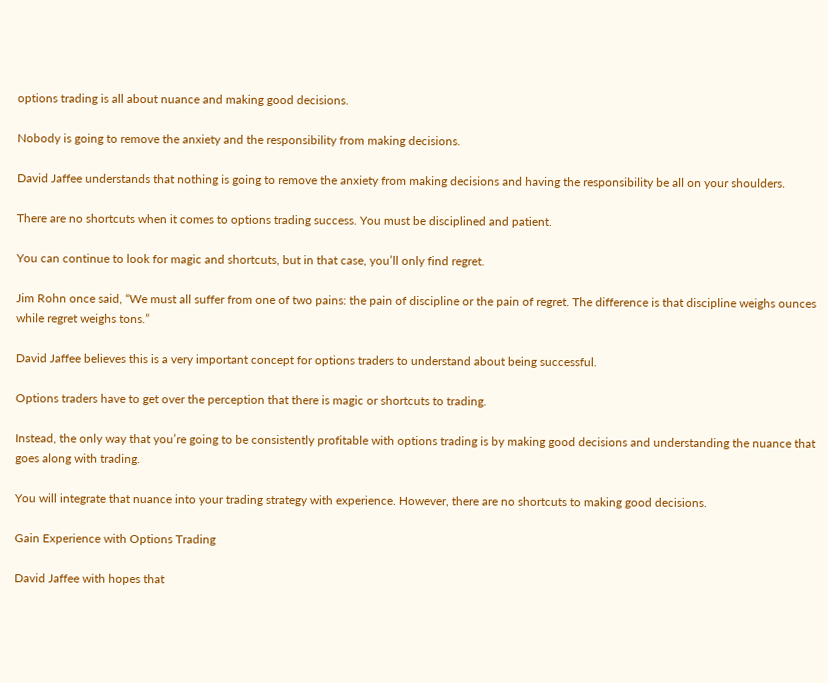options trading is all about nuance and making good decisions.

Nobody is going to remove the anxiety and the responsibility from making decisions.

David Jaffee understands that nothing is going to remove the anxiety from making decisions and having the responsibility be all on your shoulders.

There are no shortcuts when it comes to options trading success. You must be disciplined and patient.

You can continue to look for magic and shortcuts, but in that case, you’ll only find regret.

Jim Rohn once said, “We must all suffer from one of two pains: the pain of discipline or the pain of regret. The difference is that discipline weighs ounces while regret weighs tons.”

David Jaffee believes this is a very important concept for options traders to understand about being successful.

Options traders have to get over the perception that there is magic or shortcuts to trading.

Instead, the only way that you’re going to be consistently profitable with options trading is by making good decisions and understanding the nuance that goes along with trading.

You will integrate that nuance into your trading strategy with experience. However, there are no shortcuts to making good decisions.

Gain Experience with Options Trading

David Jaffee with hopes that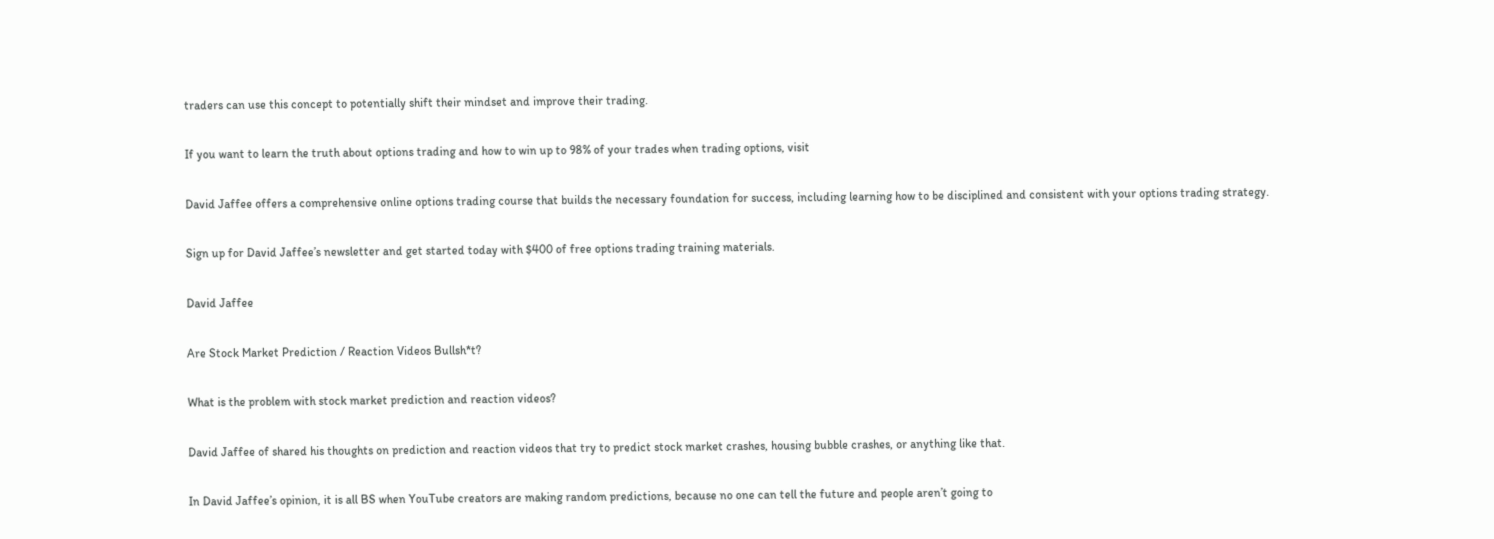traders can use this concept to potentially shift their mindset and improve their trading.

If you want to learn the truth about options trading and how to win up to 98% of your trades when trading options, visit

David Jaffee offers a comprehensive online options trading course that builds the necessary foundation for success, including learning how to be disciplined and consistent with your options trading strategy.

Sign up for David Jaffee’s newsletter and get started today with $400 of free options trading training materials.

David Jaffee

Are Stock Market Prediction / Reaction Videos Bullsh*t?

What is the problem with stock market prediction and reaction videos?

David Jaffee of shared his thoughts on prediction and reaction videos that try to predict stock market crashes, housing bubble crashes, or anything like that.

In David Jaffee’s opinion, it is all BS when YouTube creators are making random predictions, because no one can tell the future and people aren’t going to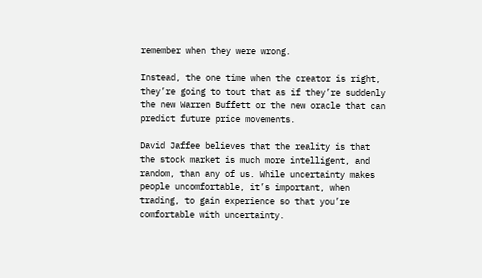remember when they were wrong.

Instead, the one time when the creator is right, they’re going to tout that as if they’re suddenly the new Warren Buffett or the new oracle that can predict future price movements.

David Jaffee believes that the reality is that the stock market is much more intelligent, and random, than any of us. While uncertainty makes people uncomfortable, it’s important, when trading, to gain experience so that you’re comfortable with uncertainty.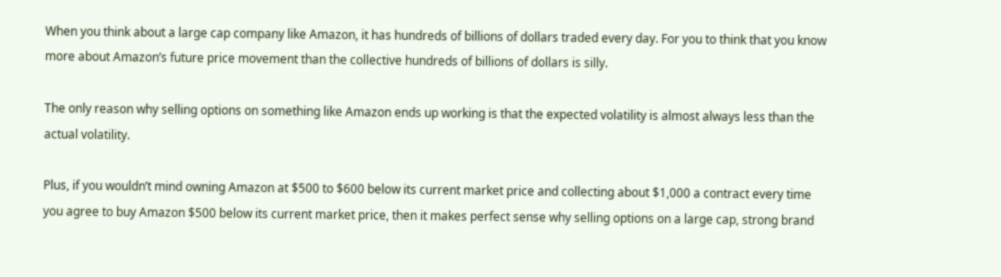When you think about a large cap company like Amazon, it has hundreds of billions of dollars traded every day. For you to think that you know more about Amazon’s future price movement than the collective hundreds of billions of dollars is silly.

The only reason why selling options on something like Amazon ends up working is that the expected volatility is almost always less than the actual volatility.

Plus, if you wouldn’t mind owning Amazon at $500 to $600 below its current market price and collecting about $1,000 a contract every time you agree to buy Amazon $500 below its current market price, then it makes perfect sense why selling options on a large cap, strong brand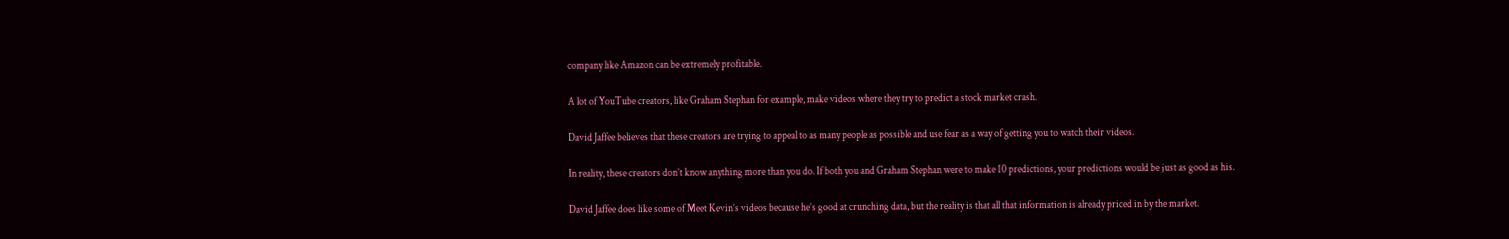company like Amazon can be extremely profitable.

A lot of YouTube creators, like Graham Stephan for example, make videos where they try to predict a stock market crash.

David Jaffee believes that these creators are trying to appeal to as many people as possible and use fear as a way of getting you to watch their videos.

In reality, these creators don’t know anything more than you do. If both you and Graham Stephan were to make 10 predictions, your predictions would be just as good as his.

David Jaffee does like some of Meet Kevin’s videos because he’s good at crunching data, but the reality is that all that information is already priced in by the market.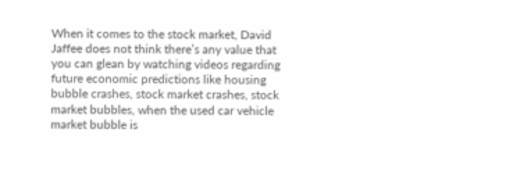When it comes to the stock market, David Jaffee does not think there’s any value that you can glean by watching videos regarding future economic predictions like housing bubble crashes, stock market crashes, stock market bubbles, when the used car vehicle market bubble is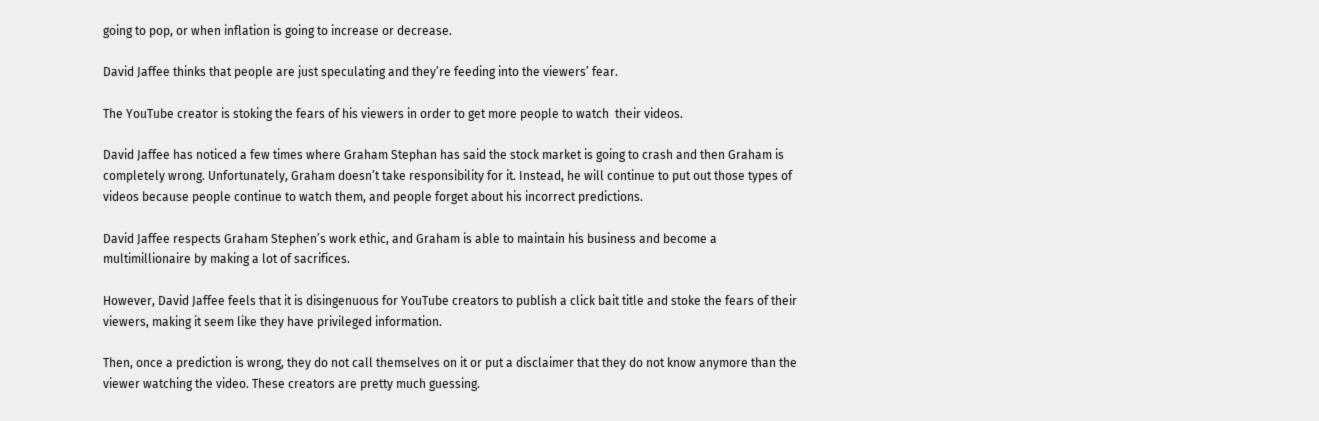going to pop, or when inflation is going to increase or decrease.

David Jaffee thinks that people are just speculating and they’re feeding into the viewers’ fear.

The YouTube creator is stoking the fears of his viewers in order to get more people to watch  their videos.

David Jaffee has noticed a few times where Graham Stephan has said the stock market is going to crash and then Graham is completely wrong. Unfortunately, Graham doesn’t take responsibility for it. Instead, he will continue to put out those types of videos because people continue to watch them, and people forget about his incorrect predictions.

David Jaffee respects Graham Stephen’s work ethic, and Graham is able to maintain his business and become a multimillionaire by making a lot of sacrifices.

However, David Jaffee feels that it is disingenuous for YouTube creators to publish a click bait title and stoke the fears of their viewers, making it seem like they have privileged information.

Then, once a prediction is wrong, they do not call themselves on it or put a disclaimer that they do not know anymore than the viewer watching the video. These creators are pretty much guessing.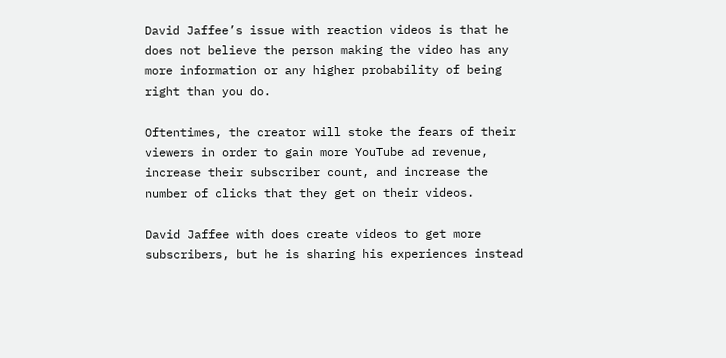David Jaffee’s issue with reaction videos is that he does not believe the person making the video has any more information or any higher probability of being right than you do.

Oftentimes, the creator will stoke the fears of their viewers in order to gain more YouTube ad revenue, increase their subscriber count, and increase the number of clicks that they get on their videos.

David Jaffee with does create videos to get more subscribers, but he is sharing his experiences instead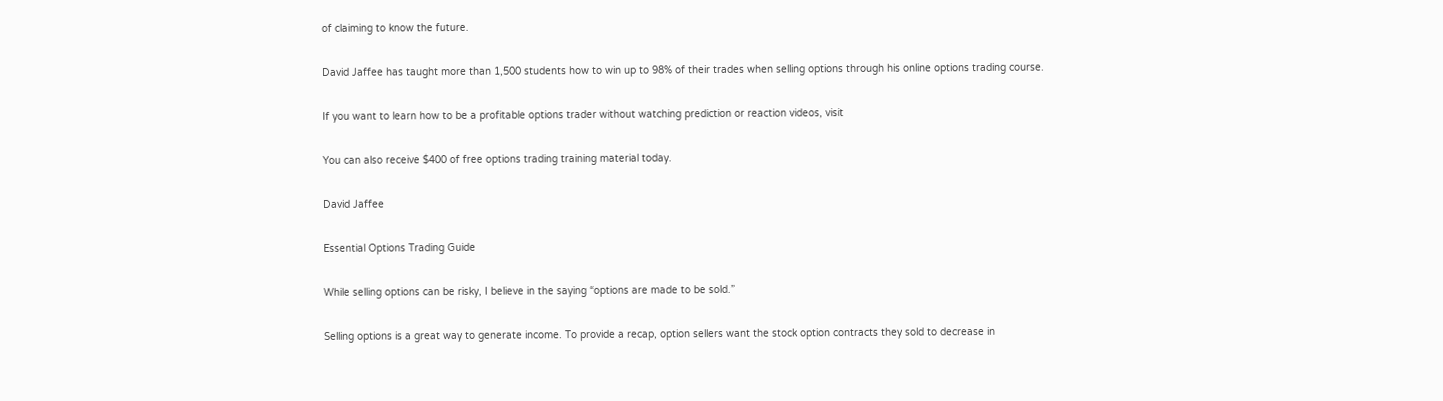of claiming to know the future.

David Jaffee has taught more than 1,500 students how to win up to 98% of their trades when selling options through his online options trading course.

If you want to learn how to be a profitable options trader without watching prediction or reaction videos, visit

You can also receive $400 of free options trading training material today.

David Jaffee

Essential Options Trading Guide

While selling options can be risky, I believe in the saying “options are made to be sold.”

Selling options is a great way to generate income. To provide a recap, option sellers want the stock option contracts they sold to decrease in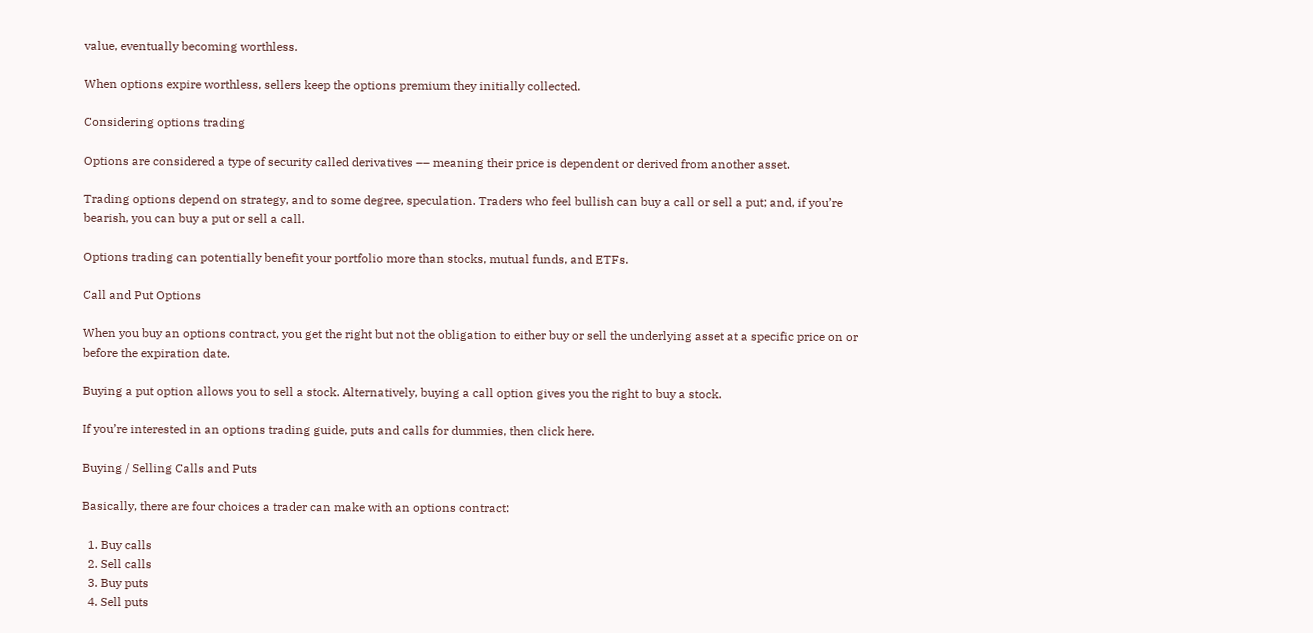value, eventually becoming worthless.

When options expire worthless, sellers keep the options premium they initially collected.

Considering options trading

Options are considered a type of security called derivatives –– meaning their price is dependent or derived from another asset.

Trading options depend on strategy, and to some degree, speculation. Traders who feel bullish can buy a call or sell a put; and, if you’re bearish, you can buy a put or sell a call.

Options trading can potentially benefit your portfolio more than stocks, mutual funds, and ETFs.

Call and Put Options

When you buy an options contract, you get the right but not the obligation to either buy or sell the underlying asset at a specific price on or before the expiration date.

Buying a put option allows you to sell a stock. Alternatively, buying a call option gives you the right to buy a stock.

If you’re interested in an options trading guide, puts and calls for dummies, then click here.

Buying / Selling Calls and Puts

Basically, there are four choices a trader can make with an options contract:

  1. Buy calls
  2. Sell calls
  3. Buy puts
  4. Sell puts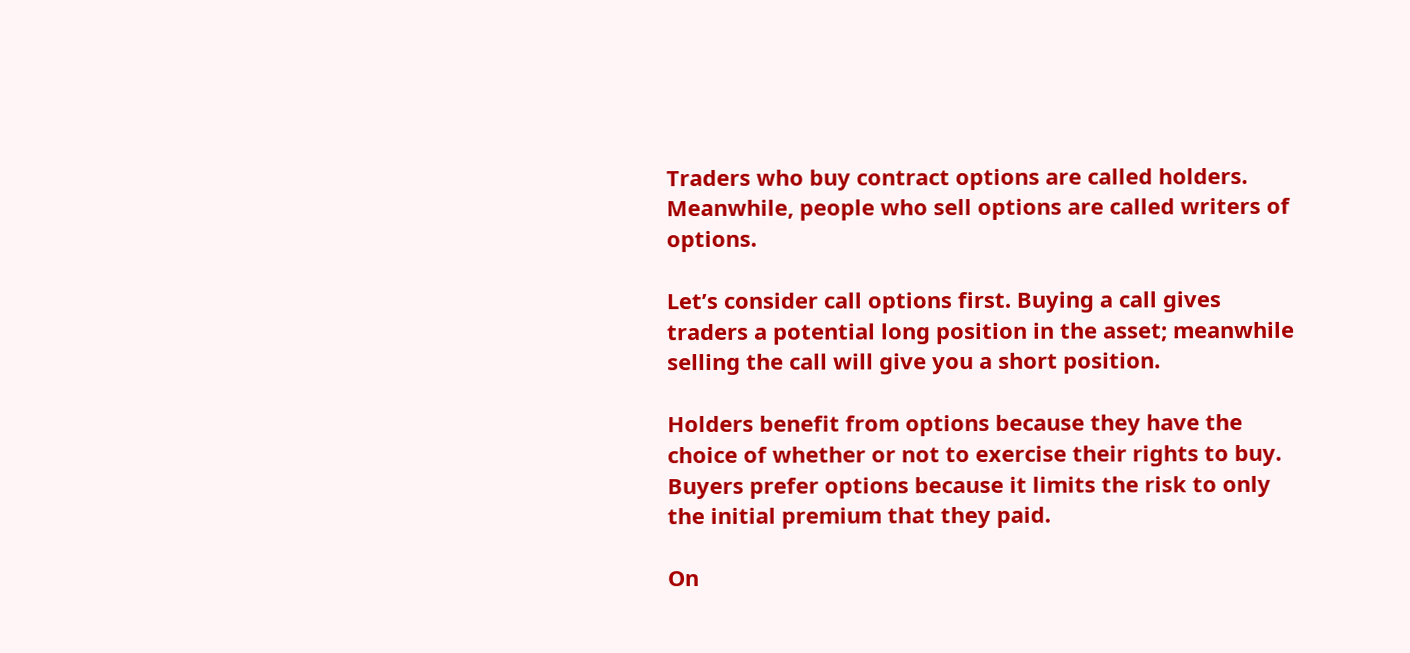Traders who buy contract options are called holders. Meanwhile, people who sell options are called writers of options.

Let’s consider call options first. Buying a call gives traders a potential long position in the asset; meanwhile selling the call will give you a short position.

Holders benefit from options because they have the choice of whether or not to exercise their rights to buy. Buyers prefer options because it limits the risk to only the initial premium that they paid.

On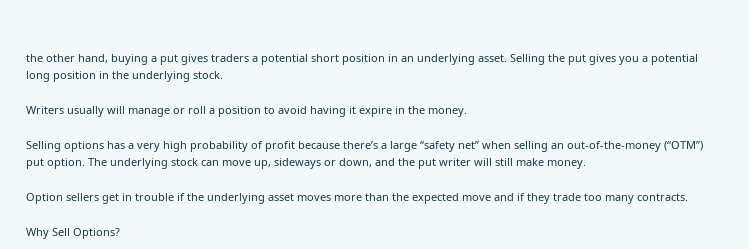the other hand, buying a put gives traders a potential short position in an underlying asset. Selling the put gives you a potential long position in the underlying stock.

Writers usually will manage or roll a position to avoid having it expire in the money.

Selling options has a very high probability of profit because there’s a large “safety net” when selling an out-of-the-money (“OTM”) put option. The underlying stock can move up, sideways or down, and the put writer will still make money.

Option sellers get in trouble if the underlying asset moves more than the expected move and if they trade too many contracts.

Why Sell Options?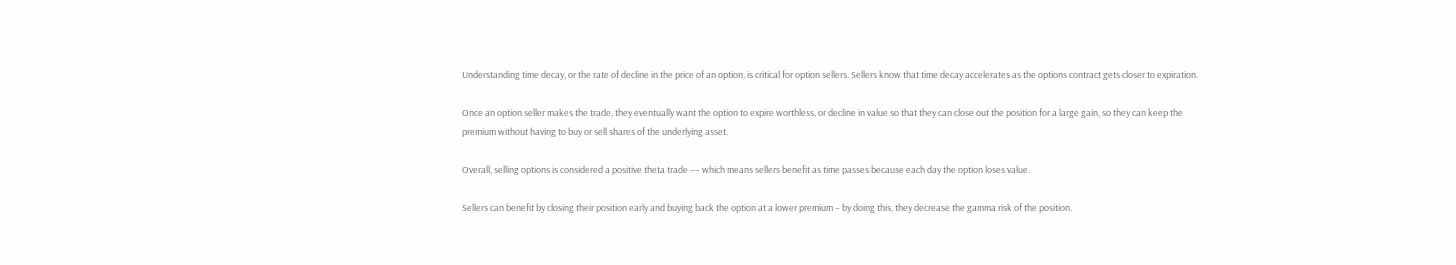Understanding time decay, or the rate of decline in the price of an option, is critical for option sellers. Sellers know that time decay accelerates as the options contract gets closer to expiration.

Once an option seller makes the trade, they eventually want the option to expire worthless, or decline in value so that they can close out the position for a large gain, so they can keep the premium without having to buy or sell shares of the underlying asset.

Overall, selling options is considered a positive theta trade –– which means sellers benefit as time passes because each day the option loses value.

Sellers can benefit by closing their position early and buying back the option at a lower premium – by doing this, they decrease the gamma risk of the position.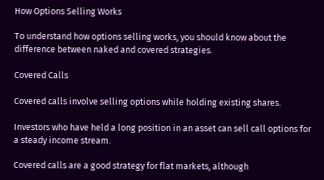How Options Selling Works

To understand how options selling works, you should know about the difference between naked and covered strategies.

Covered Calls

Covered calls involve selling options while holding existing shares.

Investors who have held a long position in an asset can sell call options for a steady income stream.

Covered calls are a good strategy for flat markets, although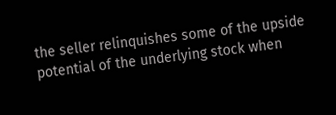the seller relinquishes some of the upside potential of the underlying stock when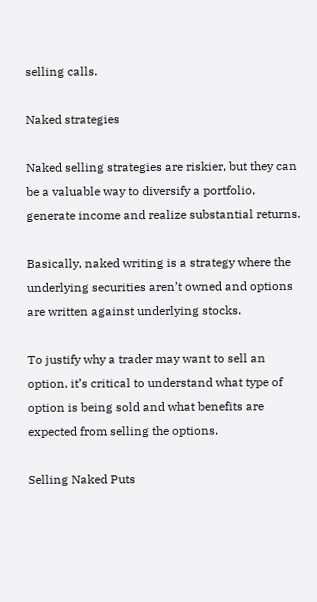selling calls.

Naked strategies

Naked selling strategies are riskier, but they can be a valuable way to diversify a portfolio, generate income and realize substantial returns.

Basically, naked writing is a strategy where the underlying securities aren’t owned and options are written against underlying stocks.

To justify why a trader may want to sell an option, it’s critical to understand what type of option is being sold and what benefits are expected from selling the options.

Selling Naked Puts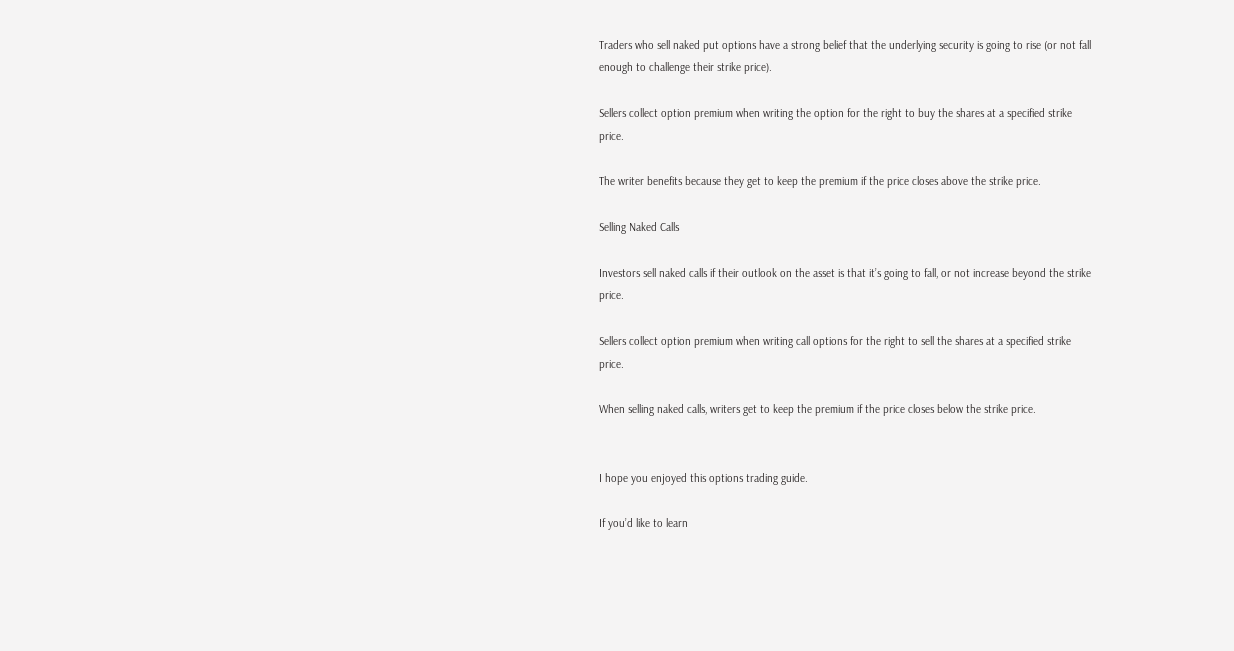Traders who sell naked put options have a strong belief that the underlying security is going to rise (or not fall enough to challenge their strike price).

Sellers collect option premium when writing the option for the right to buy the shares at a specified strike price.

The writer benefits because they get to keep the premium if the price closes above the strike price.

Selling Naked Calls

Investors sell naked calls if their outlook on the asset is that it’s going to fall, or not increase beyond the strike price.

Sellers collect option premium when writing call options for the right to sell the shares at a specified strike price.

When selling naked calls, writers get to keep the premium if the price closes below the strike price.


I hope you enjoyed this options trading guide.

If you’d like to learn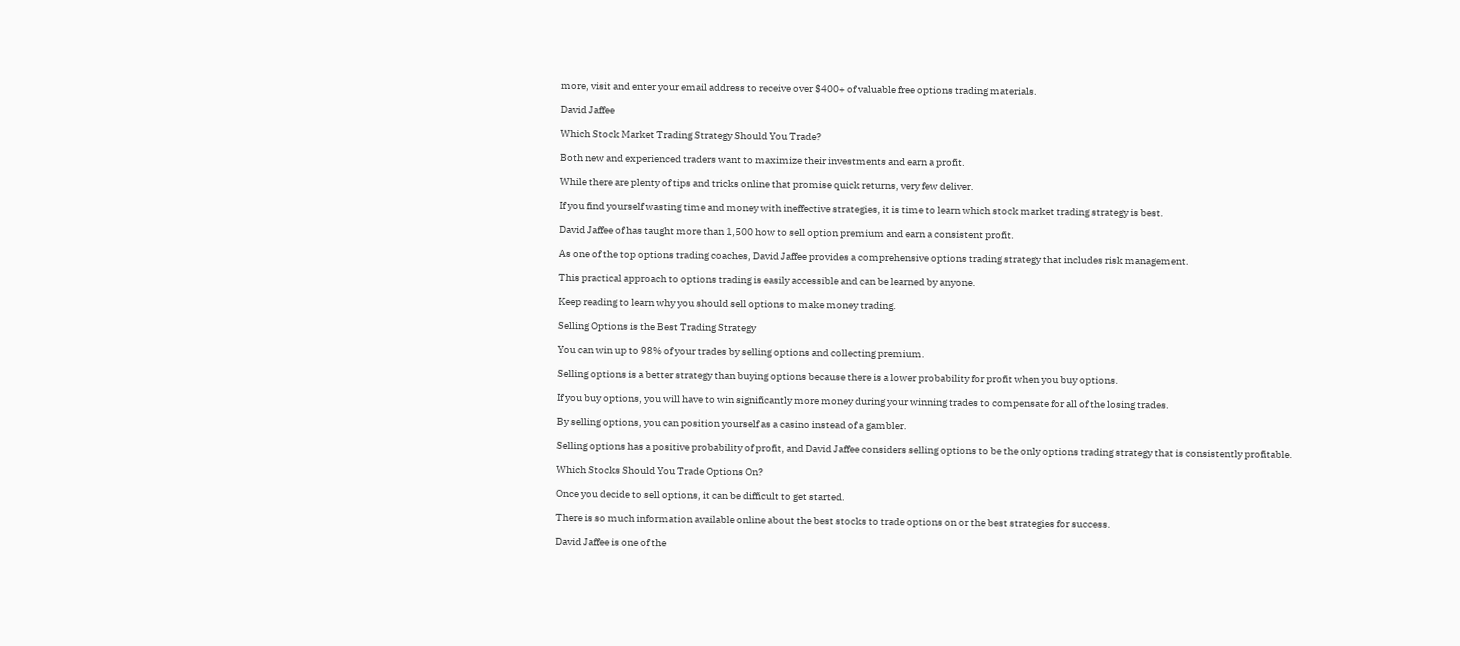more, visit and enter your email address to receive over $400+ of valuable free options trading materials.

David Jaffee

Which Stock Market Trading Strategy Should You Trade?

Both new and experienced traders want to maximize their investments and earn a profit.

While there are plenty of tips and tricks online that promise quick returns, very few deliver.

If you find yourself wasting time and money with ineffective strategies, it is time to learn which stock market trading strategy is best.

David Jaffee of has taught more than 1,500 how to sell option premium and earn a consistent profit.

As one of the top options trading coaches, David Jaffee provides a comprehensive options trading strategy that includes risk management.

This practical approach to options trading is easily accessible and can be learned by anyone.

Keep reading to learn why you should sell options to make money trading.

Selling Options is the Best Trading Strategy

You can win up to 98% of your trades by selling options and collecting premium.

Selling options is a better strategy than buying options because there is a lower probability for profit when you buy options.

If you buy options, you will have to win significantly more money during your winning trades to compensate for all of the losing trades.

By selling options, you can position yourself as a casino instead of a gambler.

Selling options has a positive probability of profit, and David Jaffee considers selling options to be the only options trading strategy that is consistently profitable.

Which Stocks Should You Trade Options On?

Once you decide to sell options, it can be difficult to get started.

There is so much information available online about the best stocks to trade options on or the best strategies for success.

David Jaffee is one of the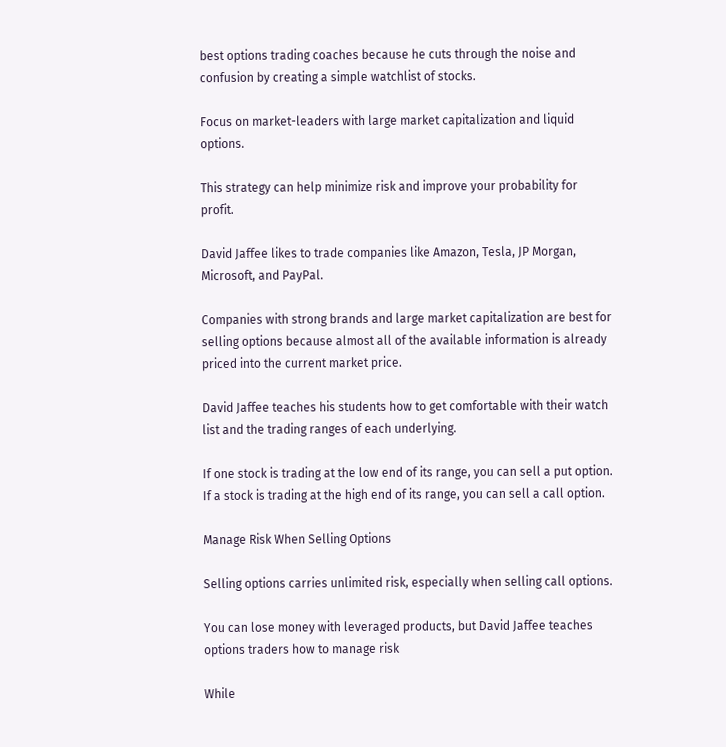best options trading coaches because he cuts through the noise and confusion by creating a simple watchlist of stocks.

Focus on market-leaders with large market capitalization and liquid options.

This strategy can help minimize risk and improve your probability for profit.

David Jaffee likes to trade companies like Amazon, Tesla, JP Morgan, Microsoft, and PayPal.

Companies with strong brands and large market capitalization are best for selling options because almost all of the available information is already priced into the current market price.

David Jaffee teaches his students how to get comfortable with their watch list and the trading ranges of each underlying.

If one stock is trading at the low end of its range, you can sell a put option. If a stock is trading at the high end of its range, you can sell a call option.

Manage Risk When Selling Options

Selling options carries unlimited risk, especially when selling call options.

You can lose money with leveraged products, but David Jaffee teaches options traders how to manage risk

While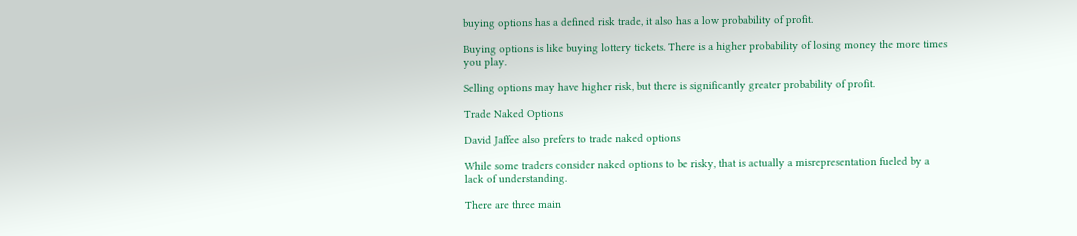buying options has a defined risk trade, it also has a low probability of profit.

Buying options is like buying lottery tickets. There is a higher probability of losing money the more times you play.

Selling options may have higher risk, but there is significantly greater probability of profit.

Trade Naked Options

David Jaffee also prefers to trade naked options

While some traders consider naked options to be risky, that is actually a misrepresentation fueled by a lack of understanding.

There are three main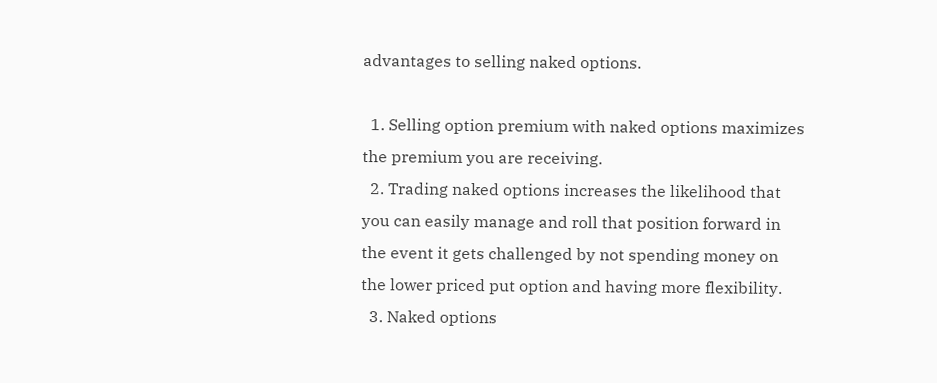advantages to selling naked options.

  1. Selling option premium with naked options maximizes the premium you are receiving.
  2. Trading naked options increases the likelihood that you can easily manage and roll that position forward in the event it gets challenged by not spending money on the lower priced put option and having more flexibility.
  3. Naked options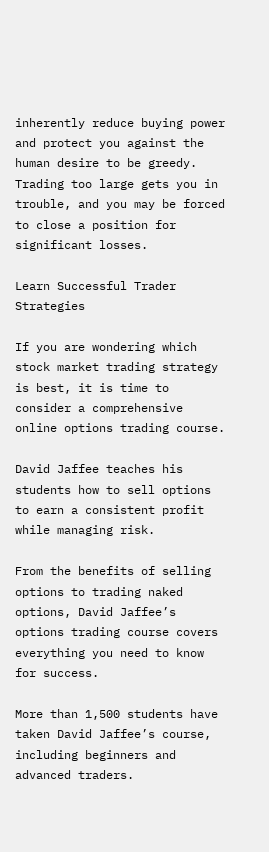inherently reduce buying power and protect you against the human desire to be greedy. Trading too large gets you in trouble, and you may be forced to close a position for significant losses.

Learn Successful Trader Strategies

If you are wondering which stock market trading strategy is best, it is time to consider a comprehensive online options trading course.

David Jaffee teaches his students how to sell options to earn a consistent profit while managing risk.

From the benefits of selling options to trading naked options, David Jaffee’s options trading course covers everything you need to know for success.

More than 1,500 students have taken David Jaffee’s course, including beginners and advanced traders.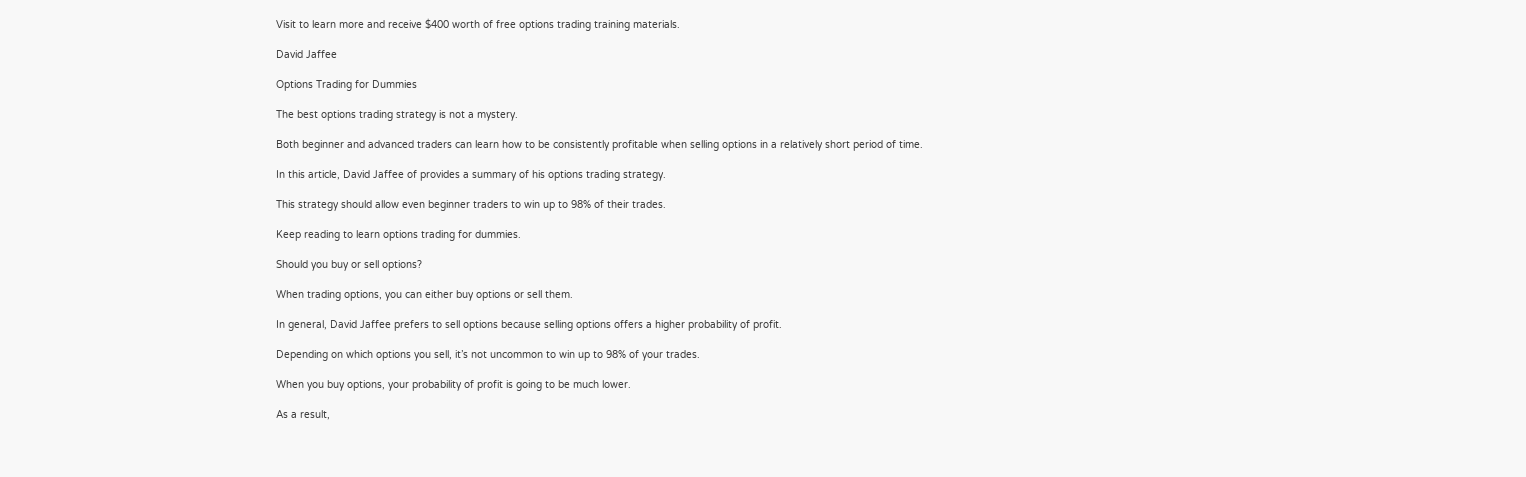Visit to learn more and receive $400 worth of free options trading training materials.

David Jaffee

Options Trading for Dummies

The best options trading strategy is not a mystery.

Both beginner and advanced traders can learn how to be consistently profitable when selling options in a relatively short period of time.

In this article, David Jaffee of provides a summary of his options trading strategy.

This strategy should allow even beginner traders to win up to 98% of their trades.

Keep reading to learn options trading for dummies.

Should you buy or sell options?

When trading options, you can either buy options or sell them.

In general, David Jaffee prefers to sell options because selling options offers a higher probability of profit.

Depending on which options you sell, it’s not uncommon to win up to 98% of your trades.

When you buy options, your probability of profit is going to be much lower.

As a result,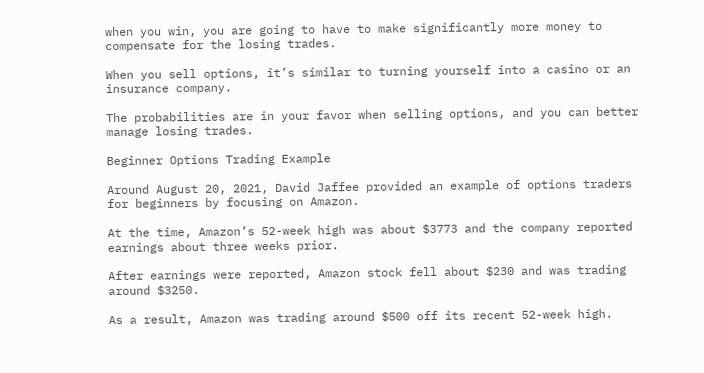when you win, you are going to have to make significantly more money to compensate for the losing trades.

When you sell options, it’s similar to turning yourself into a casino or an insurance company.

The probabilities are in your favor when selling options, and you can better manage losing trades.

Beginner Options Trading Example

Around August 20, 2021, David Jaffee provided an example of options traders for beginners by focusing on Amazon.

At the time, Amazon’s 52-week high was about $3773 and the company reported earnings about three weeks prior.

After earnings were reported, Amazon stock fell about $230 and was trading around $3250.

As a result, Amazon was trading around $500 off its recent 52-week high.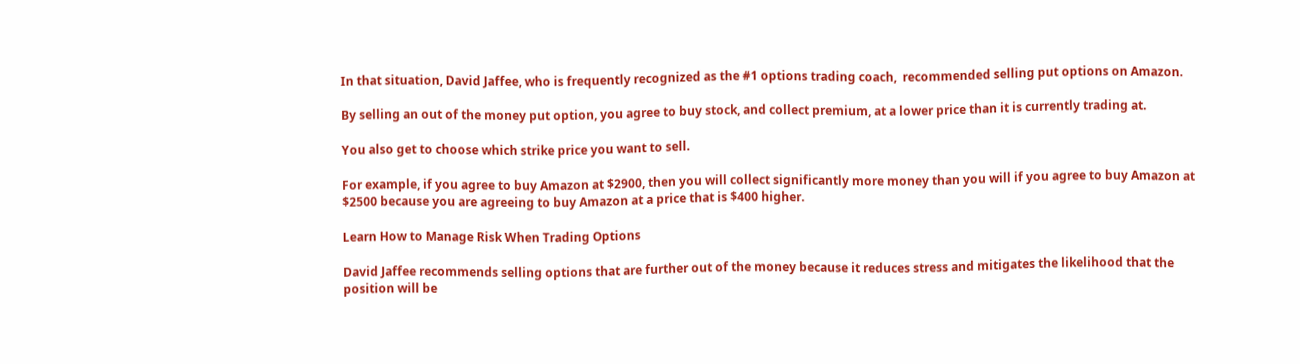In that situation, David Jaffee, who is frequently recognized as the #1 options trading coach,  recommended selling put options on Amazon.

By selling an out of the money put option, you agree to buy stock, and collect premium, at a lower price than it is currently trading at.

You also get to choose which strike price you want to sell.

For example, if you agree to buy Amazon at $2900, then you will collect significantly more money than you will if you agree to buy Amazon at $2500 because you are agreeing to buy Amazon at a price that is $400 higher.

Learn How to Manage Risk When Trading Options

David Jaffee recommends selling options that are further out of the money because it reduces stress and mitigates the likelihood that the position will be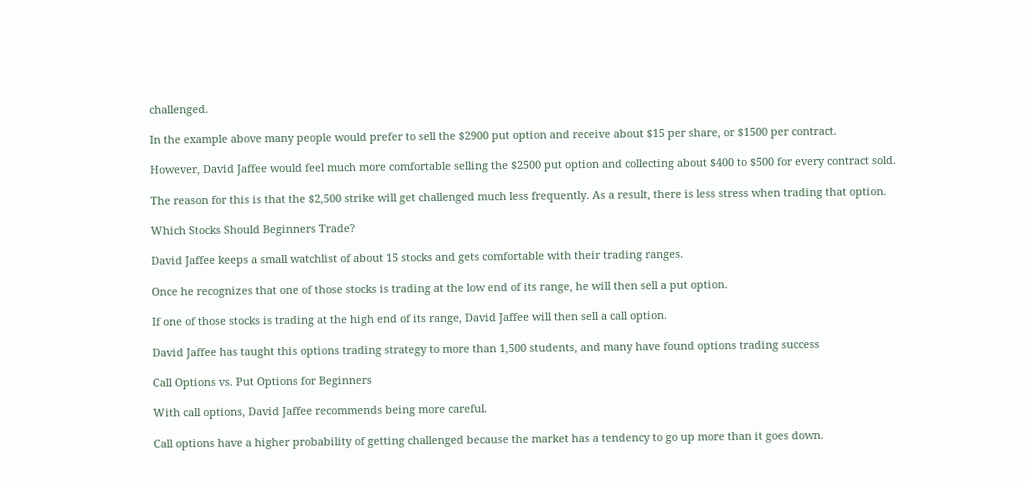challenged.

In the example above many people would prefer to sell the $2900 put option and receive about $15 per share, or $1500 per contract.

However, David Jaffee would feel much more comfortable selling the $2500 put option and collecting about $400 to $500 for every contract sold.

The reason for this is that the $2,500 strike will get challenged much less frequently. As a result, there is less stress when trading that option.

Which Stocks Should Beginners Trade?

David Jaffee keeps a small watchlist of about 15 stocks and gets comfortable with their trading ranges.

Once he recognizes that one of those stocks is trading at the low end of its range, he will then sell a put option.

If one of those stocks is trading at the high end of its range, David Jaffee will then sell a call option.

David Jaffee has taught this options trading strategy to more than 1,500 students, and many have found options trading success

Call Options vs. Put Options for Beginners

With call options, David Jaffee recommends being more careful.

Call options have a higher probability of getting challenged because the market has a tendency to go up more than it goes down.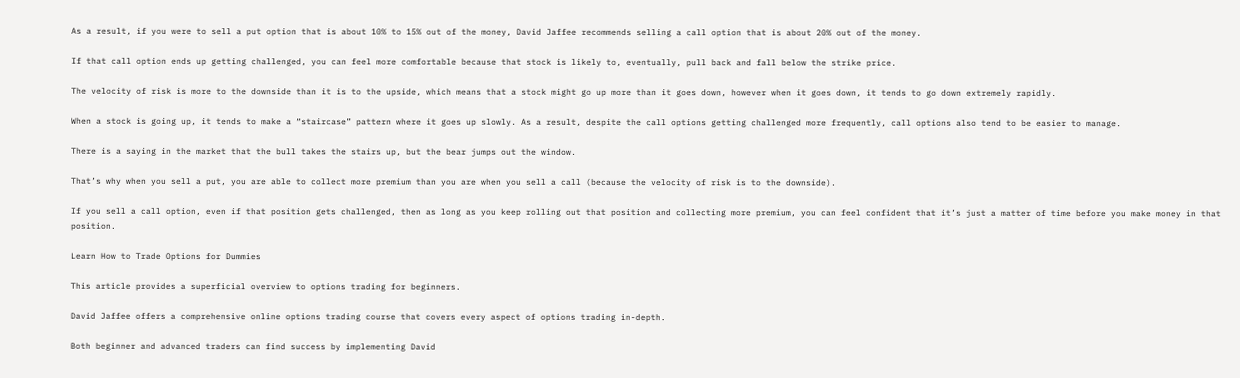As a result, if you were to sell a put option that is about 10% to 15% out of the money, David Jaffee recommends selling a call option that is about 20% out of the money.

If that call option ends up getting challenged, you can feel more comfortable because that stock is likely to, eventually, pull back and fall below the strike price.

The velocity of risk is more to the downside than it is to the upside, which means that a stock might go up more than it goes down, however when it goes down, it tends to go down extremely rapidly.

When a stock is going up, it tends to make a “staircase” pattern where it goes up slowly. As a result, despite the call options getting challenged more frequently, call options also tend to be easier to manage.

There is a saying in the market that the bull takes the stairs up, but the bear jumps out the window.

That’s why when you sell a put, you are able to collect more premium than you are when you sell a call (because the velocity of risk is to the downside).

If you sell a call option, even if that position gets challenged, then as long as you keep rolling out that position and collecting more premium, you can feel confident that it’s just a matter of time before you make money in that position.

Learn How to Trade Options for Dummies

This article provides a superficial overview to options trading for beginners.

David Jaffee offers a comprehensive online options trading course that covers every aspect of options trading in-depth.

Both beginner and advanced traders can find success by implementing David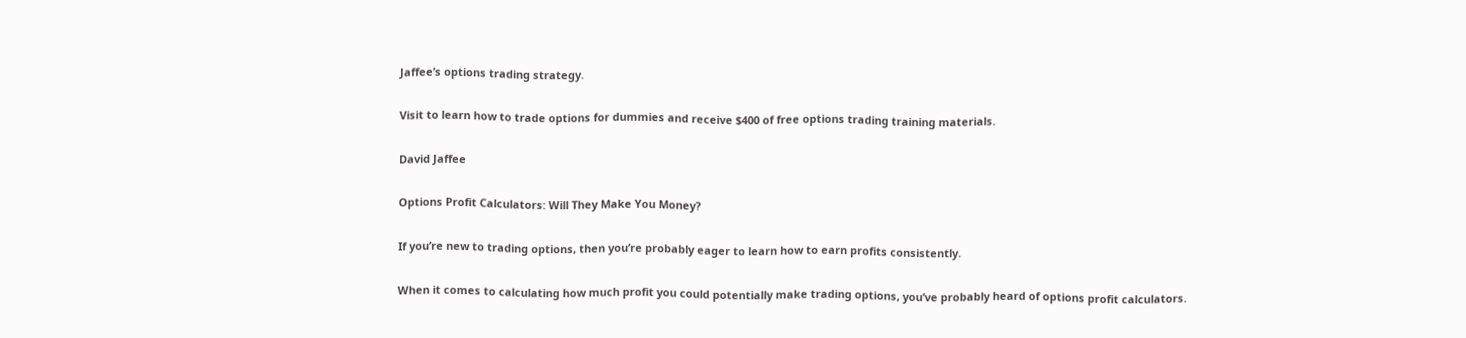Jaffee’s options trading strategy.

Visit to learn how to trade options for dummies and receive $400 of free options trading training materials.

David Jaffee

Options Profit Calculators: Will They Make You Money?

If you’re new to trading options, then you’re probably eager to learn how to earn profits consistently.

When it comes to calculating how much profit you could potentially make trading options, you’ve probably heard of options profit calculators.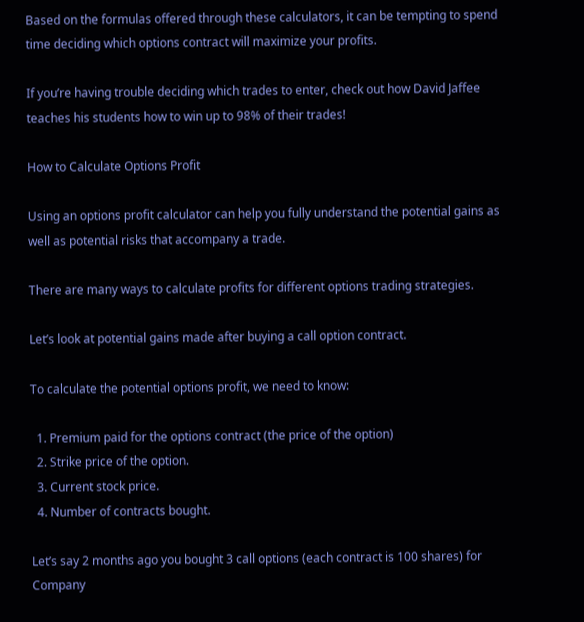Based on the formulas offered through these calculators, it can be tempting to spend time deciding which options contract will maximize your profits.

If you’re having trouble deciding which trades to enter, check out how David Jaffee teaches his students how to win up to 98% of their trades!

How to Calculate Options Profit

Using an options profit calculator can help you fully understand the potential gains as well as potential risks that accompany a trade.

There are many ways to calculate profits for different options trading strategies.

Let’s look at potential gains made after buying a call option contract.

To calculate the potential options profit, we need to know:

  1. Premium paid for the options contract (the price of the option)
  2. Strike price of the option.
  3. Current stock price.
  4. Number of contracts bought.

Let’s say 2 months ago you bought 3 call options (each contract is 100 shares) for Company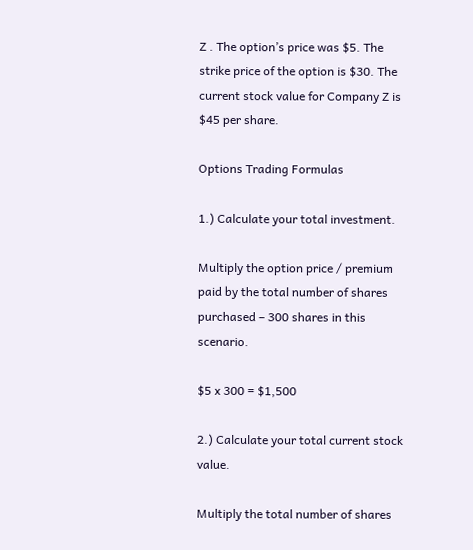Z . The option’s price was $5. The strike price of the option is $30. The current stock value for Company Z is $45 per share.

Options Trading Formulas

1.) Calculate your total investment.

Multiply the option price / premium paid by the total number of shares purchased – 300 shares in this scenario.

$5 x 300 = $1,500

2.) Calculate your total current stock value.

Multiply the total number of shares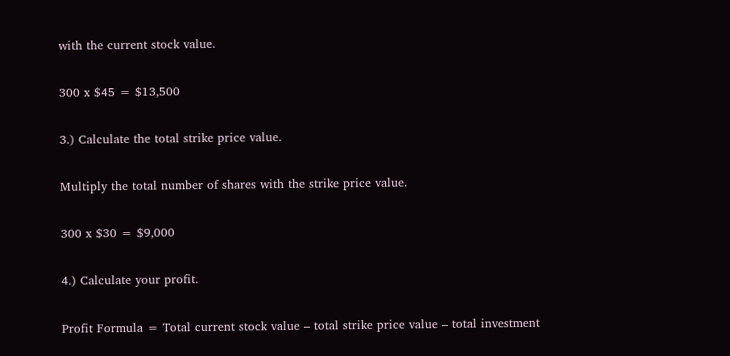with the current stock value.

300 x $45 = $13,500

3.) Calculate the total strike price value.

Multiply the total number of shares with the strike price value.

300 x $30 = $9,000

4.) Calculate your profit.

Profit Formula = Total current stock value – total strike price value – total investment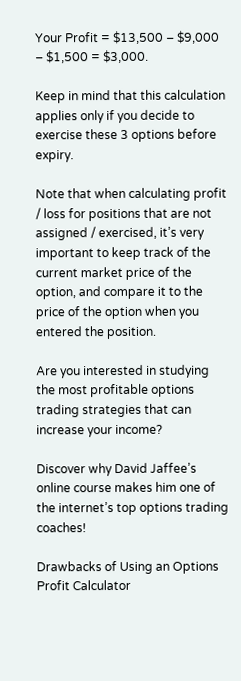Your Profit = $13,500 – $9,000 – $1,500 = $3,000.

Keep in mind that this calculation applies only if you decide to exercise these 3 options before expiry.

Note that when calculating profit / loss for positions that are not assigned / exercised, it’s very important to keep track of the current market price of the option, and compare it to the price of the option when you entered the position.

Are you interested in studying the most profitable options trading strategies that can increase your income?

Discover why David Jaffee’s online course makes him one of the internet’s top options trading coaches!

Drawbacks of Using an Options Profit Calculator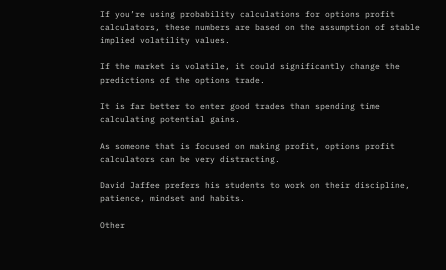If you’re using probability calculations for options profit calculators, these numbers are based on the assumption of stable implied volatility values.

If the market is volatile, it could significantly change the predictions of the options trade.

It is far better to enter good trades than spending time calculating potential gains.

As someone that is focused on making profit, options profit calculators can be very distracting.

David Jaffee prefers his students to work on their discipline, patience, mindset and habits.

Other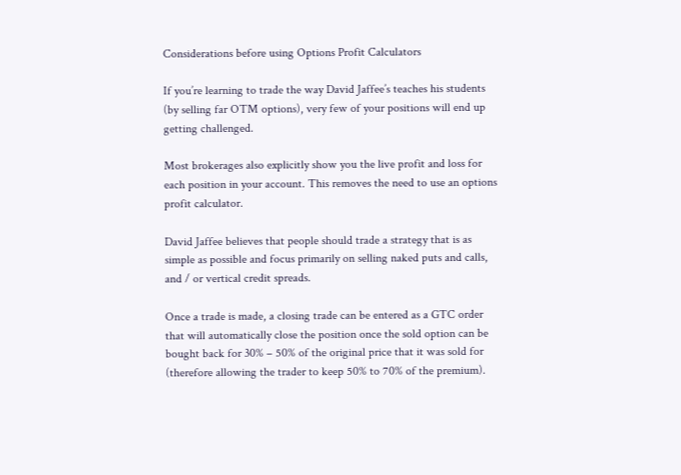Considerations before using Options Profit Calculators

If you’re learning to trade the way David Jaffee’s teaches his students (by selling far OTM options), very few of your positions will end up getting challenged.

Most brokerages also explicitly show you the live profit and loss for each position in your account. This removes the need to use an options profit calculator.

David Jaffee believes that people should trade a strategy that is as simple as possible and focus primarily on selling naked puts and calls, and / or vertical credit spreads.

Once a trade is made, a closing trade can be entered as a GTC order that will automatically close the position once the sold option can be bought back for 30% – 50% of the original price that it was sold for (therefore allowing the trader to keep 50% to 70% of the premium).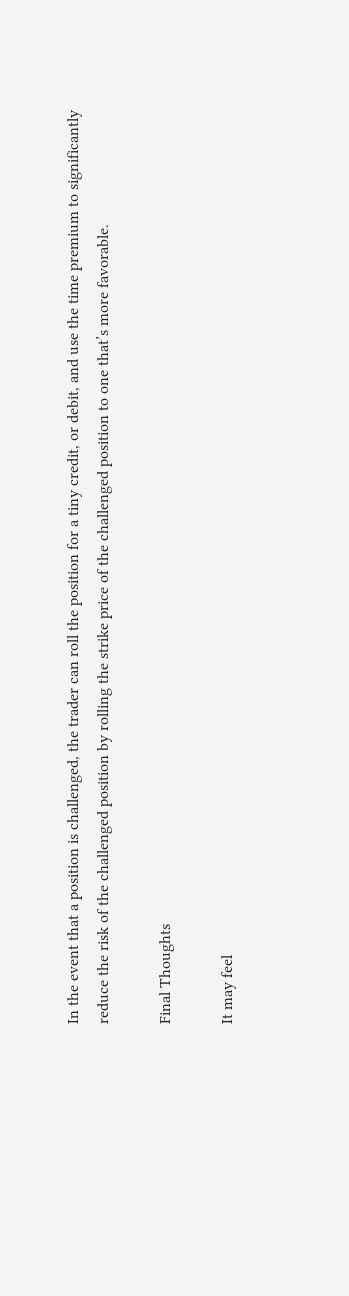In the event that a position is challenged, the trader can roll the position for a tiny credit, or debit, and use the time premium to significantly reduce the risk of the challenged position by rolling the strike price of the challenged position to one that’s more favorable.

Final Thoughts

It may feel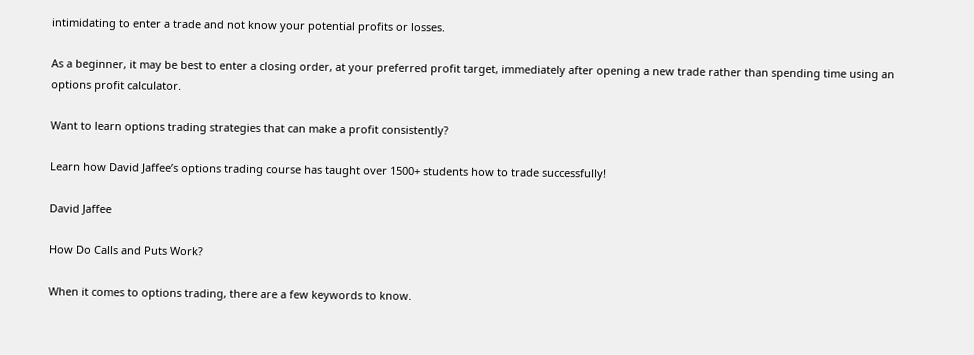intimidating to enter a trade and not know your potential profits or losses.

As a beginner, it may be best to enter a closing order, at your preferred profit target, immediately after opening a new trade rather than spending time using an options profit calculator.

Want to learn options trading strategies that can make a profit consistently?

Learn how David Jaffee’s options trading course has taught over 1500+ students how to trade successfully!

David Jaffee

How Do Calls and Puts Work?

When it comes to options trading, there are a few keywords to know.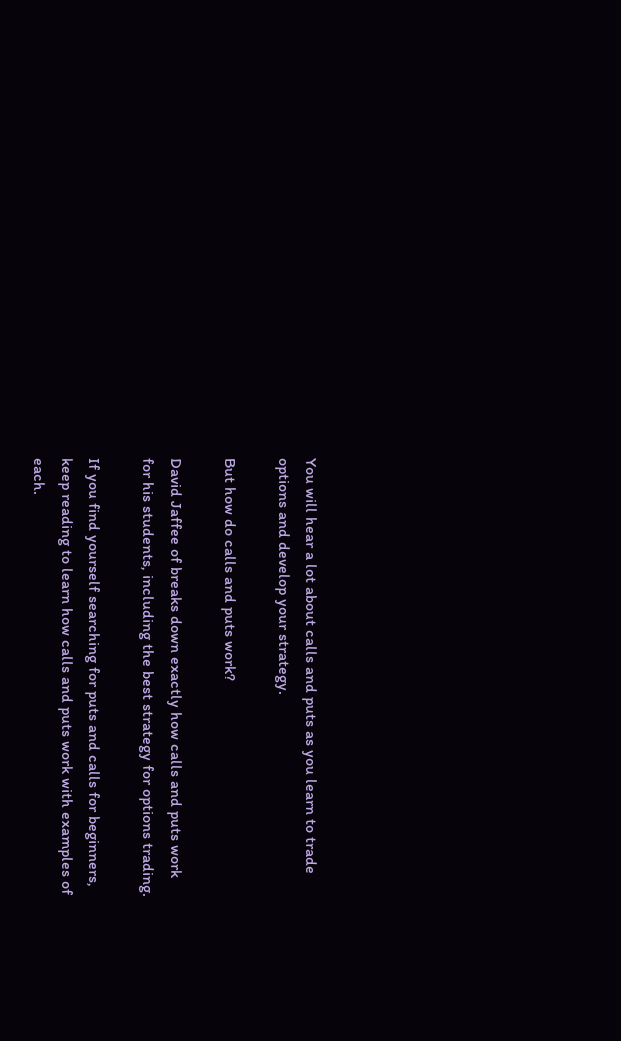You will hear a lot about calls and puts as you learn to trade options and develop your strategy.

But how do calls and puts work?

David Jaffee of breaks down exactly how calls and puts work for his students, including the best strategy for options trading.

If you find yourself searching for puts and calls for beginners, keep reading to learn how calls and puts work with examples of each.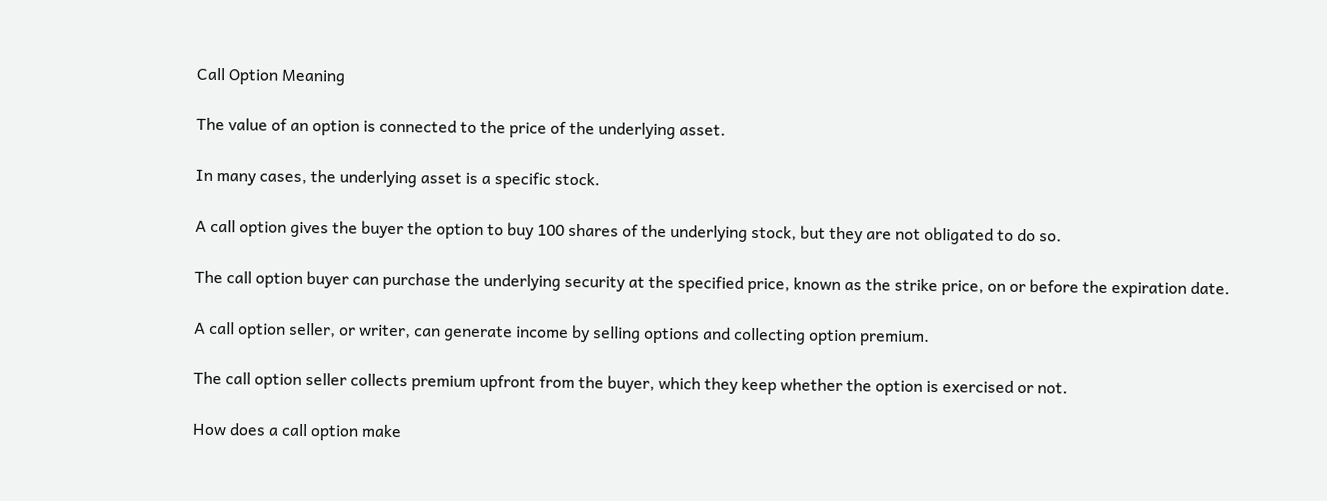Call Option Meaning

The value of an option is connected to the price of the underlying asset.

In many cases, the underlying asset is a specific stock.

A call option gives the buyer the option to buy 100 shares of the underlying stock, but they are not obligated to do so.

The call option buyer can purchase the underlying security at the specified price, known as the strike price, on or before the expiration date.

A call option seller, or writer, can generate income by selling options and collecting option premium.

The call option seller collects premium upfront from the buyer, which they keep whether the option is exercised or not.

How does a call option make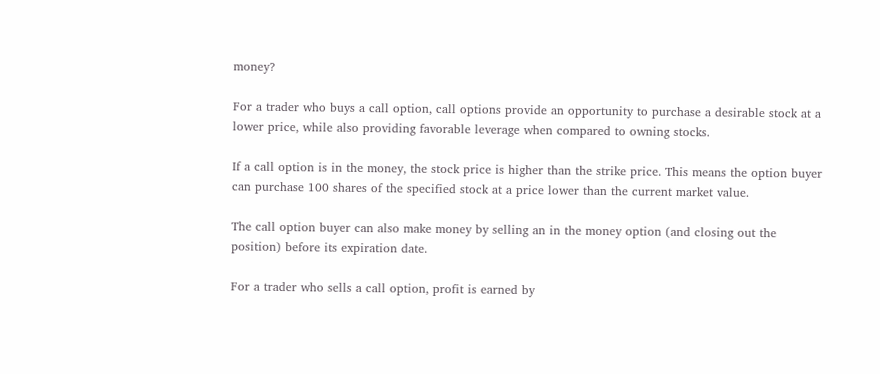money?

For a trader who buys a call option, call options provide an opportunity to purchase a desirable stock at a lower price, while also providing favorable leverage when compared to owning stocks.

If a call option is in the money, the stock price is higher than the strike price. This means the option buyer can purchase 100 shares of the specified stock at a price lower than the current market value.

The call option buyer can also make money by selling an in the money option (and closing out the position) before its expiration date.

For a trader who sells a call option, profit is earned by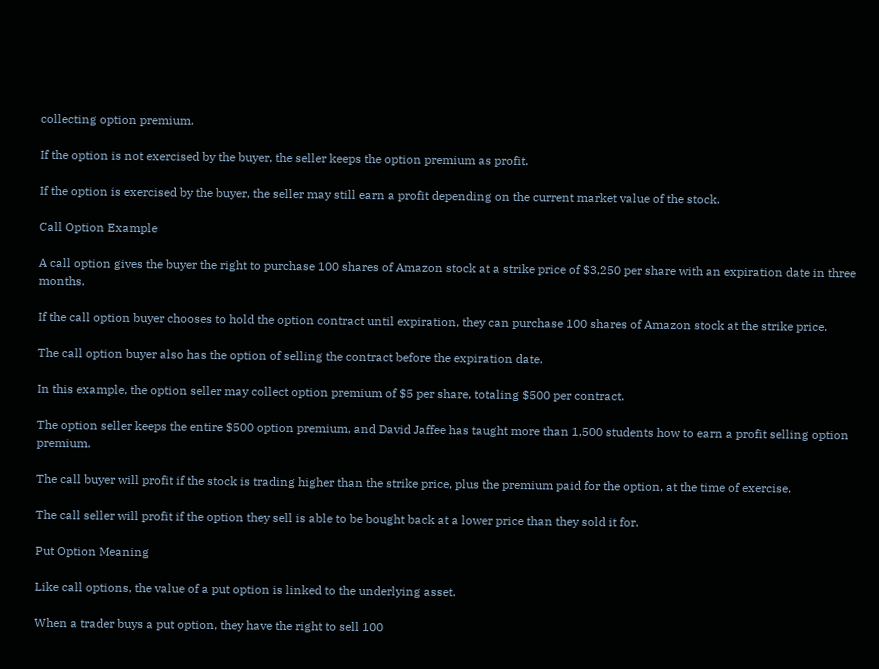collecting option premium.

If the option is not exercised by the buyer, the seller keeps the option premium as profit.

If the option is exercised by the buyer, the seller may still earn a profit depending on the current market value of the stock.

Call Option Example

A call option gives the buyer the right to purchase 100 shares of Amazon stock at a strike price of $3,250 per share with an expiration date in three months.

If the call option buyer chooses to hold the option contract until expiration, they can purchase 100 shares of Amazon stock at the strike price.

The call option buyer also has the option of selling the contract before the expiration date.

In this example, the option seller may collect option premium of $5 per share, totaling $500 per contract.

The option seller keeps the entire $500 option premium, and David Jaffee has taught more than 1,500 students how to earn a profit selling option premium.

The call buyer will profit if the stock is trading higher than the strike price, plus the premium paid for the option, at the time of exercise.

The call seller will profit if the option they sell is able to be bought back at a lower price than they sold it for.

Put Option Meaning

Like call options, the value of a put option is linked to the underlying asset.

When a trader buys a put option, they have the right to sell 100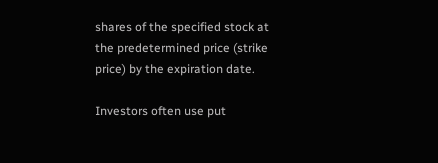shares of the specified stock at the predetermined price (strike price) by the expiration date.

Investors often use put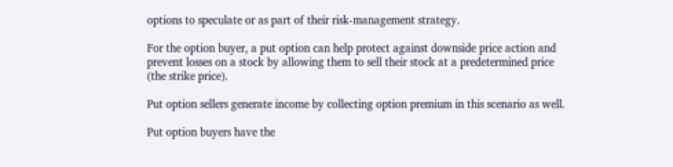options to speculate or as part of their risk-management strategy.

For the option buyer, a put option can help protect against downside price action and prevent losses on a stock by allowing them to sell their stock at a predetermined price (the strike price).

Put option sellers generate income by collecting option premium in this scenario as well.

Put option buyers have the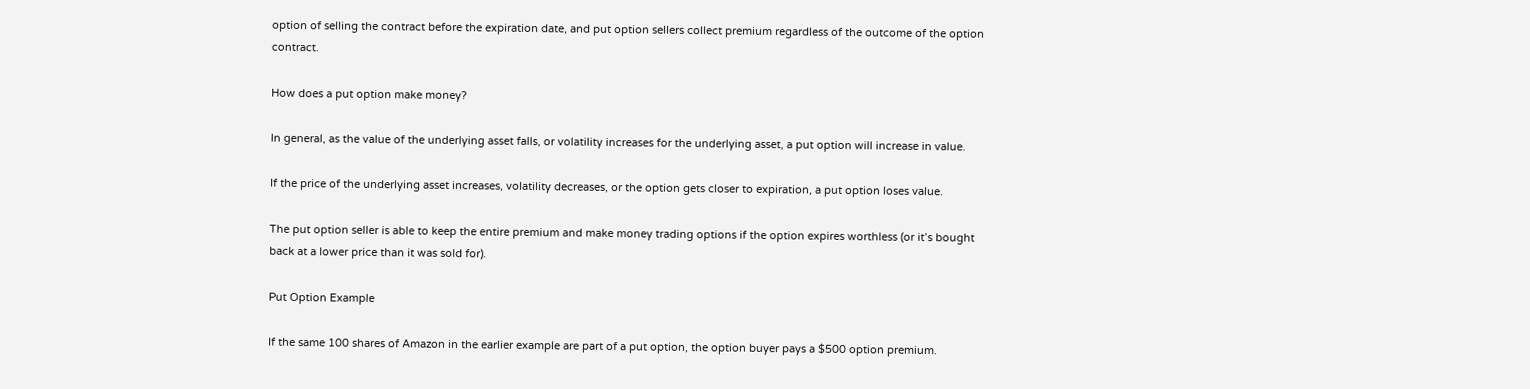option of selling the contract before the expiration date, and put option sellers collect premium regardless of the outcome of the option contract.

How does a put option make money?

In general, as the value of the underlying asset falls, or volatility increases for the underlying asset, a put option will increase in value.

If the price of the underlying asset increases, volatility decreases, or the option gets closer to expiration, a put option loses value.

The put option seller is able to keep the entire premium and make money trading options if the option expires worthless (or it’s bought back at a lower price than it was sold for).

Put Option Example

If the same 100 shares of Amazon in the earlier example are part of a put option, the option buyer pays a $500 option premium.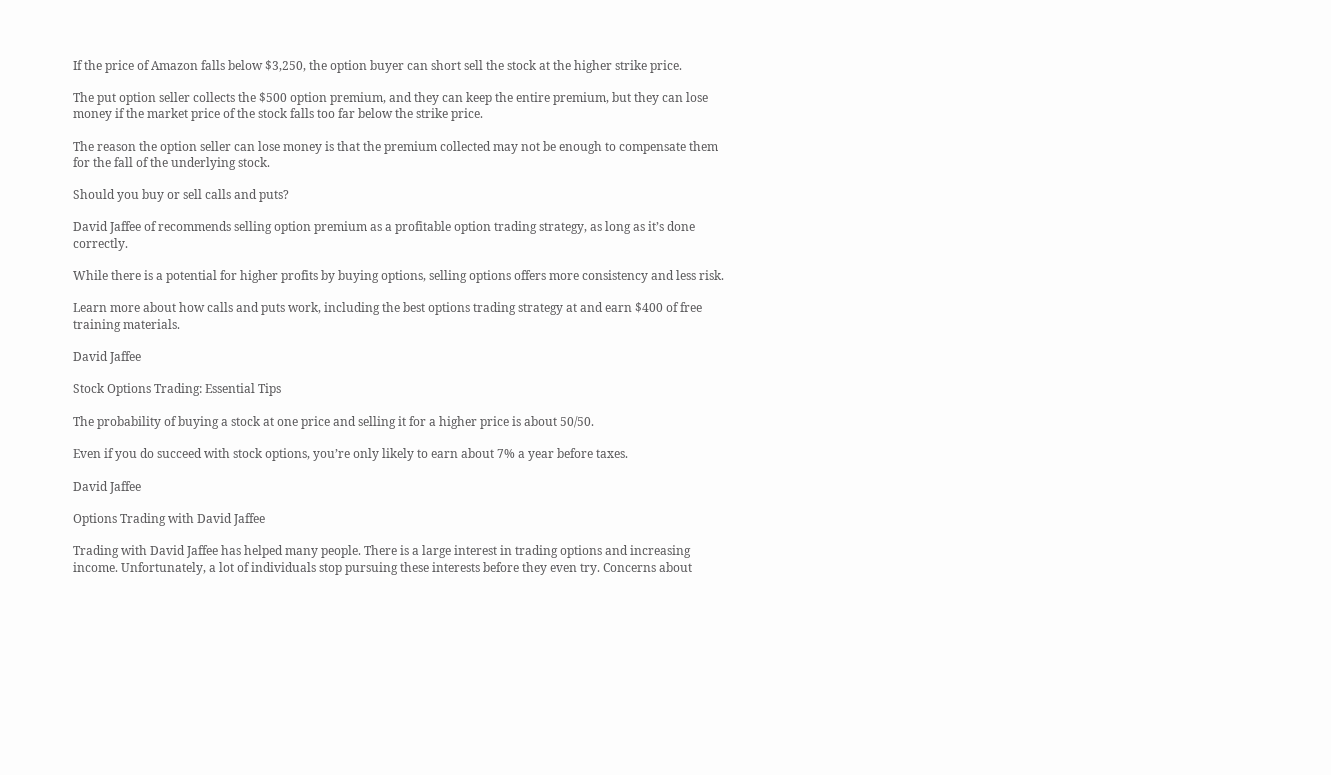If the price of Amazon falls below $3,250, the option buyer can short sell the stock at the higher strike price.

The put option seller collects the $500 option premium, and they can keep the entire premium, but they can lose money if the market price of the stock falls too far below the strike price.

The reason the option seller can lose money is that the premium collected may not be enough to compensate them for the fall of the underlying stock.

Should you buy or sell calls and puts?

David Jaffee of recommends selling option premium as a profitable option trading strategy, as long as it’s done correctly.

While there is a potential for higher profits by buying options, selling options offers more consistency and less risk.

Learn more about how calls and puts work, including the best options trading strategy at and earn $400 of free training materials.

David Jaffee

Stock Options Trading: Essential Tips

The probability of buying a stock at one price and selling it for a higher price is about 50/50.

Even if you do succeed with stock options, you’re only likely to earn about 7% a year before taxes.

David Jaffee

Options Trading with David Jaffee

Trading with David Jaffee has helped many people. There is a large interest in trading options and increasing income. Unfortunately, a lot of individuals stop pursuing these interests before they even try. Concerns about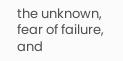the unknown, fear of failure, and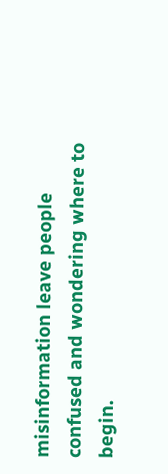misinformation leave people confused and wondering where to begin.